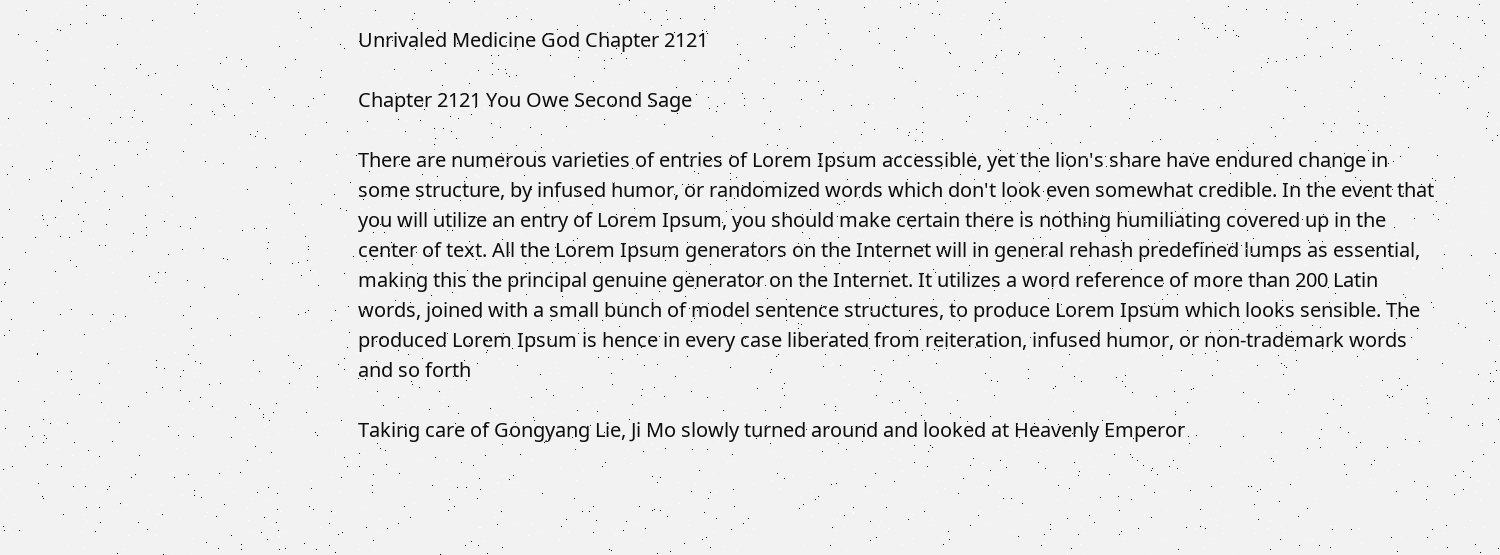Unrivaled Medicine God Chapter 2121

Chapter 2121 You Owe Second Sage

There are numerous varieties of entries of Lorem Ipsum accessible, yet the lion's share have endured change in some structure, by infused humor, or randomized words which don't look even somewhat credible. In the event that you will utilize an entry of Lorem Ipsum, you should make certain there is nothing humiliating covered up in the center of text. All the Lorem Ipsum generators on the Internet will in general rehash predefined lumps as essential, making this the principal genuine generator on the Internet. It utilizes a word reference of more than 200 Latin words, joined with a small bunch of model sentence structures, to produce Lorem Ipsum which looks sensible. The produced Lorem Ipsum is hence in every case liberated from reiteration, infused humor, or non-trademark words and so forth

Taking care of Gongyang Lie, Ji Mo slowly turned around and looked at Heavenly Emperor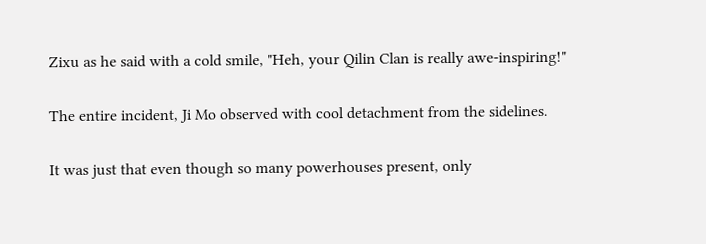Zixu as he said with a cold smile, "Heh, your Qilin Clan is really awe-inspiring!"

The entire incident, Ji Mo observed with cool detachment from the sidelines.

It was just that even though so many powerhouses present, only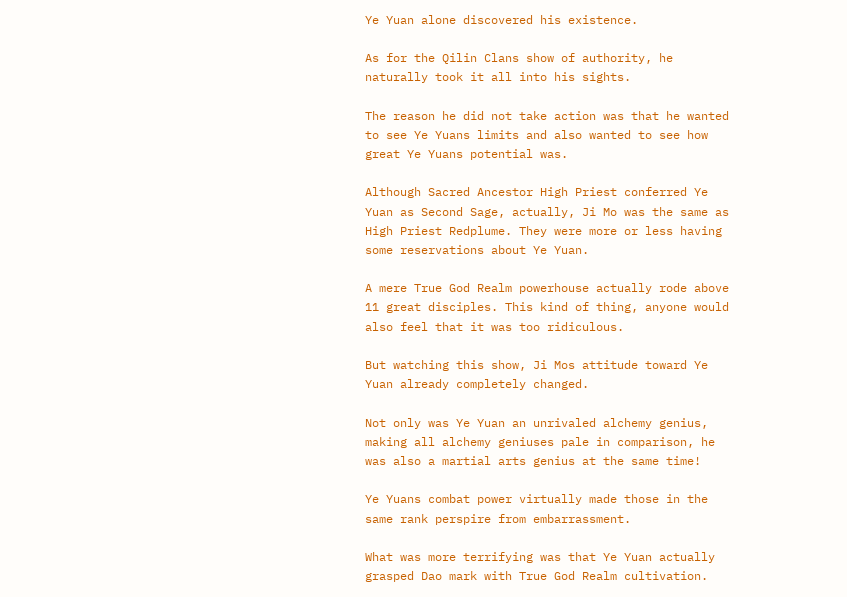Ye Yuan alone discovered his existence.

As for the Qilin Clans show of authority, he naturally took it all into his sights.

The reason he did not take action was that he wanted to see Ye Yuans limits and also wanted to see how great Ye Yuans potential was.

Although Sacred Ancestor High Priest conferred Ye Yuan as Second Sage, actually, Ji Mo was the same as High Priest Redplume. They were more or less having some reservations about Ye Yuan.

A mere True God Realm powerhouse actually rode above 11 great disciples. This kind of thing, anyone would also feel that it was too ridiculous.

But watching this show, Ji Mos attitude toward Ye Yuan already completely changed.

Not only was Ye Yuan an unrivaled alchemy genius, making all alchemy geniuses pale in comparison, he was also a martial arts genius at the same time!

Ye Yuans combat power virtually made those in the same rank perspire from embarrassment.

What was more terrifying was that Ye Yuan actually grasped Dao mark with True God Realm cultivation.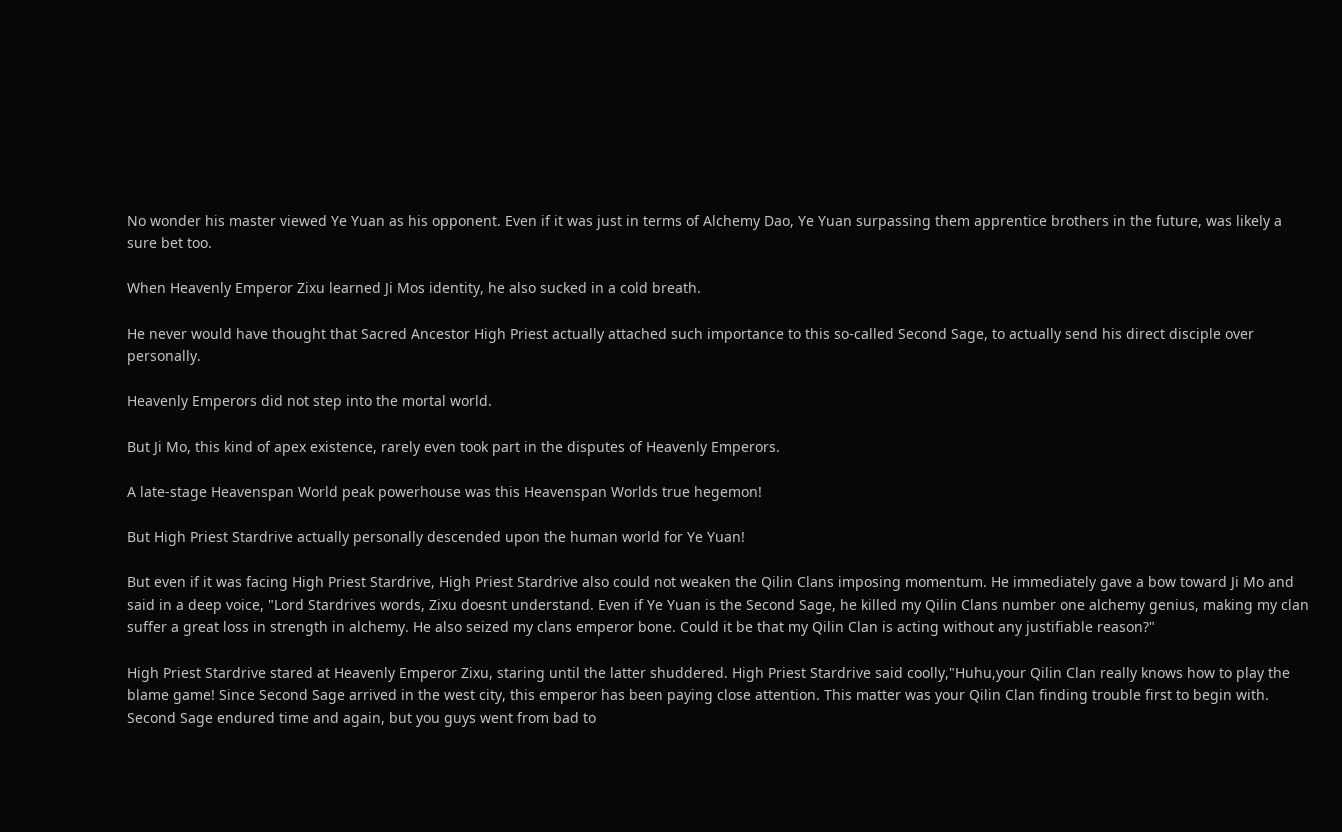No wonder his master viewed Ye Yuan as his opponent. Even if it was just in terms of Alchemy Dao, Ye Yuan surpassing them apprentice brothers in the future, was likely a sure bet too.

When Heavenly Emperor Zixu learned Ji Mos identity, he also sucked in a cold breath.

He never would have thought that Sacred Ancestor High Priest actually attached such importance to this so-called Second Sage, to actually send his direct disciple over personally.

Heavenly Emperors did not step into the mortal world.

But Ji Mo, this kind of apex existence, rarely even took part in the disputes of Heavenly Emperors.

A late-stage Heavenspan World peak powerhouse was this Heavenspan Worlds true hegemon!

But High Priest Stardrive actually personally descended upon the human world for Ye Yuan!

But even if it was facing High Priest Stardrive, High Priest Stardrive also could not weaken the Qilin Clans imposing momentum. He immediately gave a bow toward Ji Mo and said in a deep voice, "Lord Stardrives words, Zixu doesnt understand. Even if Ye Yuan is the Second Sage, he killed my Qilin Clans number one alchemy genius, making my clan suffer a great loss in strength in alchemy. He also seized my clans emperor bone. Could it be that my Qilin Clan is acting without any justifiable reason?"

High Priest Stardrive stared at Heavenly Emperor Zixu, staring until the latter shuddered. High Priest Stardrive said coolly,"Huhu,your Qilin Clan really knows how to play the blame game! Since Second Sage arrived in the west city, this emperor has been paying close attention. This matter was your Qilin Clan finding trouble first to begin with. Second Sage endured time and again, but you guys went from bad to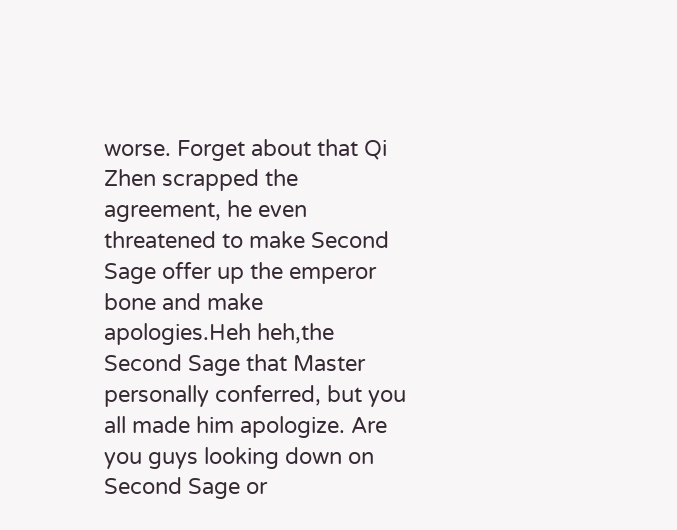worse. Forget about that Qi Zhen scrapped the agreement, he even threatened to make Second Sage offer up the emperor bone and make apologies.Heh heh,the Second Sage that Master personally conferred, but you all made him apologize. Are you guys looking down on Second Sage or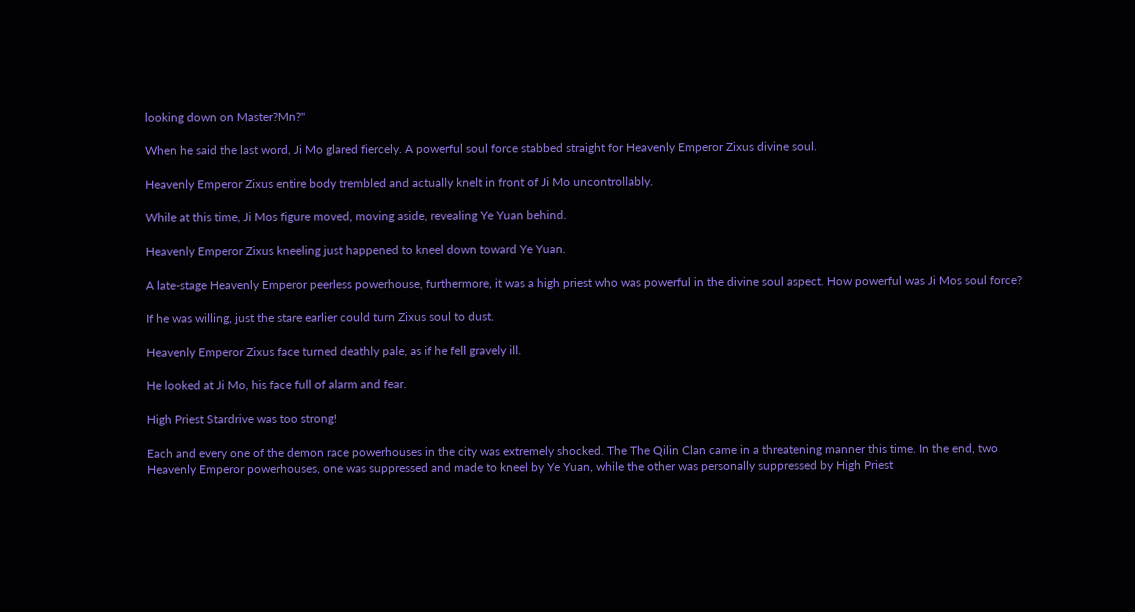looking down on Master?Mn?"

When he said the last word, Ji Mo glared fiercely. A powerful soul force stabbed straight for Heavenly Emperor Zixus divine soul.

Heavenly Emperor Zixus entire body trembled and actually knelt in front of Ji Mo uncontrollably.

While at this time, Ji Mos figure moved, moving aside, revealing Ye Yuan behind.

Heavenly Emperor Zixus kneeling just happened to kneel down toward Ye Yuan.

A late-stage Heavenly Emperor peerless powerhouse, furthermore, it was a high priest who was powerful in the divine soul aspect. How powerful was Ji Mos soul force?

If he was willing, just the stare earlier could turn Zixus soul to dust.

Heavenly Emperor Zixus face turned deathly pale, as if he fell gravely ill.

He looked at Ji Mo, his face full of alarm and fear.

High Priest Stardrive was too strong!

Each and every one of the demon race powerhouses in the city was extremely shocked. The The Qilin Clan came in a threatening manner this time. In the end, two Heavenly Emperor powerhouses, one was suppressed and made to kneel by Ye Yuan, while the other was personally suppressed by High Priest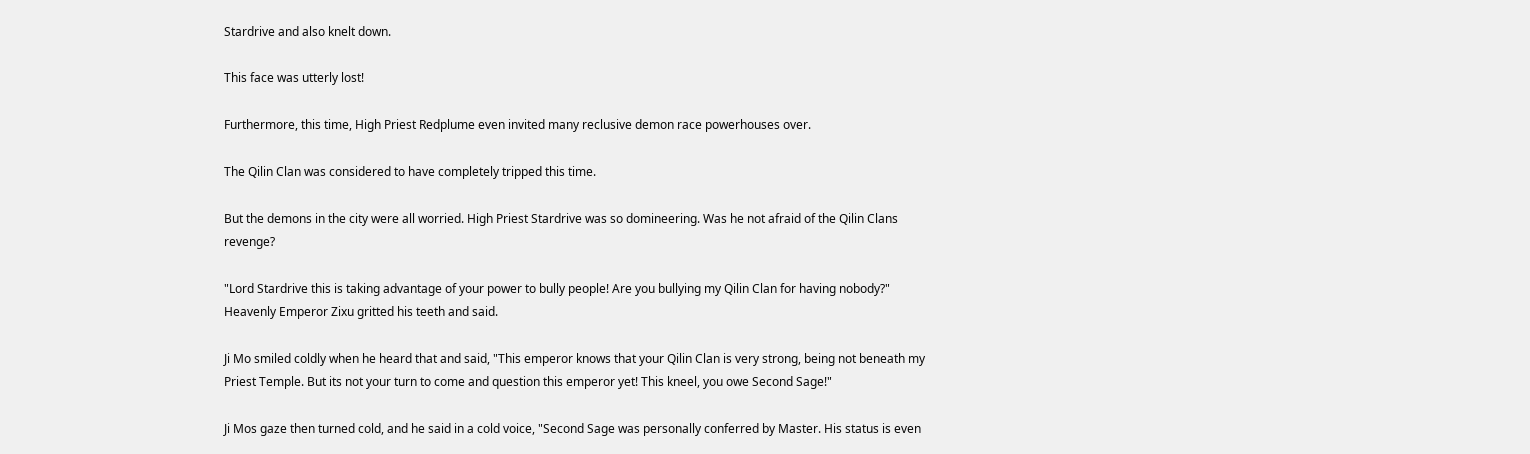Stardrive and also knelt down.

This face was utterly lost!

Furthermore, this time, High Priest Redplume even invited many reclusive demon race powerhouses over.

The Qilin Clan was considered to have completely tripped this time.

But the demons in the city were all worried. High Priest Stardrive was so domineering. Was he not afraid of the Qilin Clans revenge?

"Lord Stardrive this is taking advantage of your power to bully people! Are you bullying my Qilin Clan for having nobody?" Heavenly Emperor Zixu gritted his teeth and said.

Ji Mo smiled coldly when he heard that and said, "This emperor knows that your Qilin Clan is very strong, being not beneath my Priest Temple. But its not your turn to come and question this emperor yet! This kneel, you owe Second Sage!"

Ji Mos gaze then turned cold, and he said in a cold voice, "Second Sage was personally conferred by Master. His status is even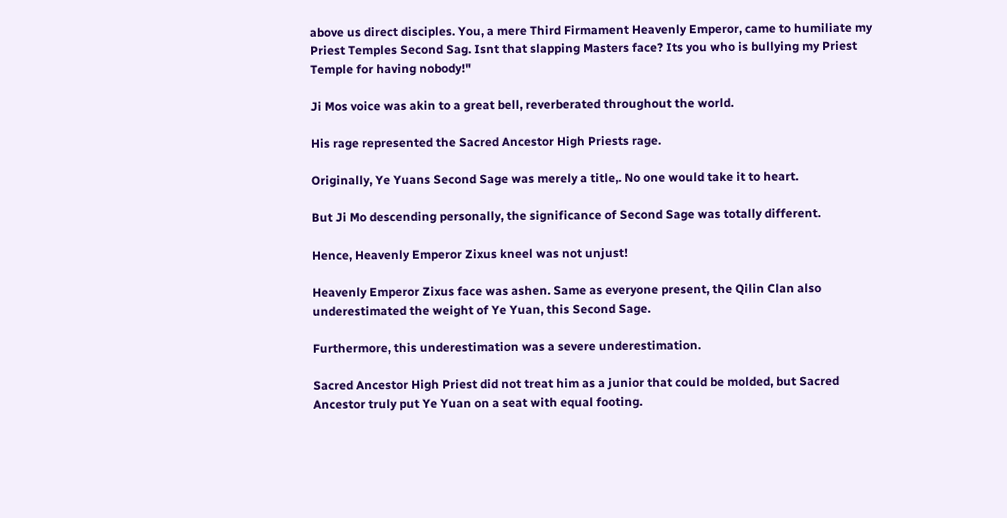above us direct disciples. You, a mere Third Firmament Heavenly Emperor, came to humiliate my Priest Temples Second Sag. Isnt that slapping Masters face? Its you who is bullying my Priest Temple for having nobody!"

Ji Mos voice was akin to a great bell, reverberated throughout the world.

His rage represented the Sacred Ancestor High Priests rage.

Originally, Ye Yuans Second Sage was merely a title,. No one would take it to heart.

But Ji Mo descending personally, the significance of Second Sage was totally different.

Hence, Heavenly Emperor Zixus kneel was not unjust!

Heavenly Emperor Zixus face was ashen. Same as everyone present, the Qilin Clan also underestimated the weight of Ye Yuan, this Second Sage.

Furthermore, this underestimation was a severe underestimation.

Sacred Ancestor High Priest did not treat him as a junior that could be molded, but Sacred Ancestor truly put Ye Yuan on a seat with equal footing.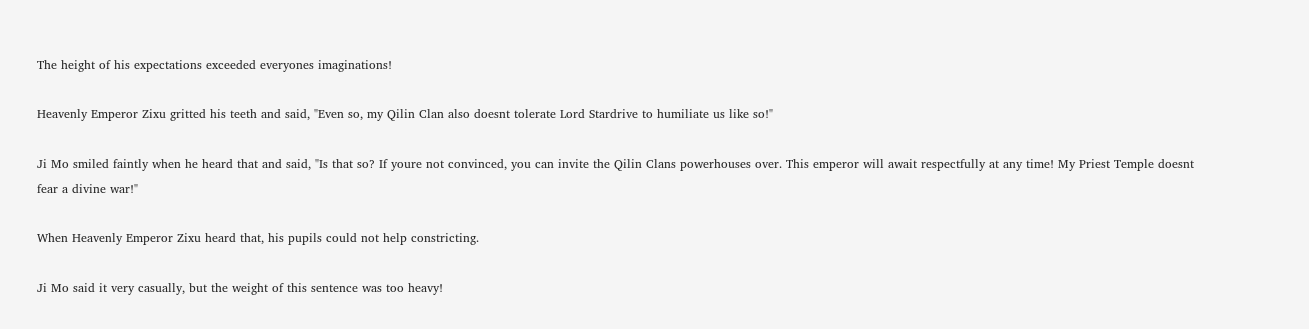The height of his expectations exceeded everyones imaginations!

Heavenly Emperor Zixu gritted his teeth and said, "Even so, my Qilin Clan also doesnt tolerate Lord Stardrive to humiliate us like so!"

Ji Mo smiled faintly when he heard that and said, "Is that so? If youre not convinced, you can invite the Qilin Clans powerhouses over. This emperor will await respectfully at any time! My Priest Temple doesnt fear a divine war!"

When Heavenly Emperor Zixu heard that, his pupils could not help constricting.

Ji Mo said it very casually, but the weight of this sentence was too heavy!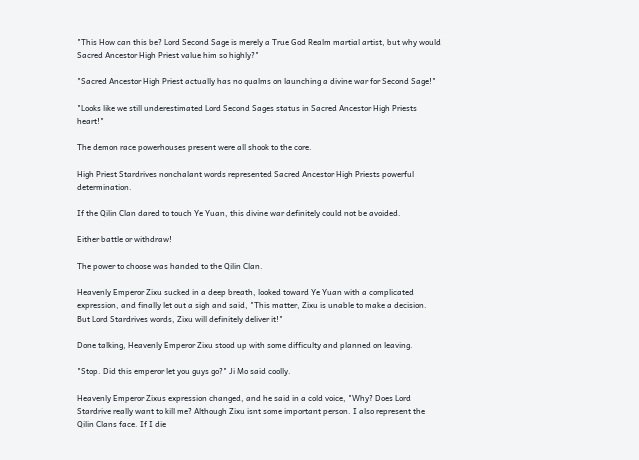"This How can this be? Lord Second Sage is merely a True God Realm martial artist, but why would Sacred Ancestor High Priest value him so highly?"

"Sacred Ancestor High Priest actually has no qualms on launching a divine war for Second Sage!"

"Looks like we still underestimated Lord Second Sages status in Sacred Ancestor High Priests heart!"

The demon race powerhouses present were all shook to the core.

High Priest Stardrives nonchalant words represented Sacred Ancestor High Priests powerful determination.

If the Qilin Clan dared to touch Ye Yuan, this divine war definitely could not be avoided.

Either battle or withdraw!

The power to choose was handed to the Qilin Clan.

Heavenly Emperor Zixu sucked in a deep breath, looked toward Ye Yuan with a complicated expression, and finally let out a sigh and said, "This matter, Zixu is unable to make a decision. But Lord Stardrives words, Zixu will definitely deliver it!"

Done talking, Heavenly Emperor Zixu stood up with some difficulty and planned on leaving.

"Stop. Did this emperor let you guys go?" Ji Mo said coolly.

Heavenly Emperor Zixus expression changed, and he said in a cold voice, "Why? Does Lord Stardrive really want to kill me? Although Zixu isnt some important person. I also represent the Qilin Clans face. If I die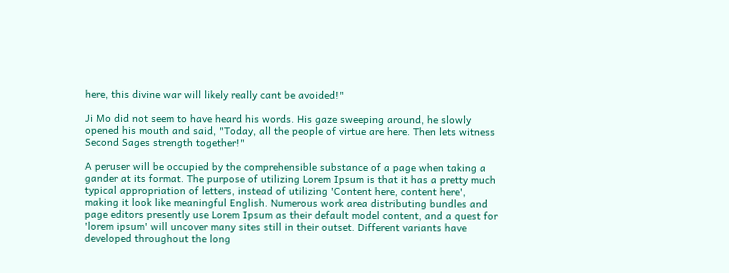here, this divine war will likely really cant be avoided!"

Ji Mo did not seem to have heard his words. His gaze sweeping around, he slowly opened his mouth and said, "Today, all the people of virtue are here. Then lets witness Second Sages strength together!"

A peruser will be occupied by the comprehensible substance of a page when taking a gander at its format. The purpose of utilizing Lorem Ipsum is that it has a pretty much typical appropriation of letters, instead of utilizing 'Content here, content here', making it look like meaningful English. Numerous work area distributing bundles and page editors presently use Lorem Ipsum as their default model content, and a quest for 'lorem ipsum' will uncover many sites still in their outset. Different variants have developed throughout the long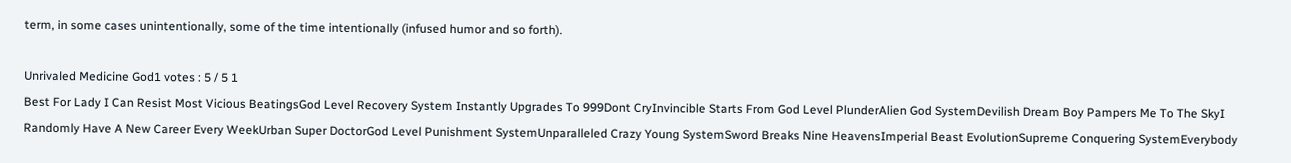term, in some cases unintentionally, some of the time intentionally (infused humor and so forth).

Unrivaled Medicine God1 votes : 5 / 5 1
Best For Lady I Can Resist Most Vicious BeatingsGod Level Recovery System Instantly Upgrades To 999Dont CryInvincible Starts From God Level PlunderAlien God SystemDevilish Dream Boy Pampers Me To The SkyI Randomly Have A New Career Every WeekUrban Super DoctorGod Level Punishment SystemUnparalleled Crazy Young SystemSword Breaks Nine HeavensImperial Beast EvolutionSupreme Conquering SystemEverybody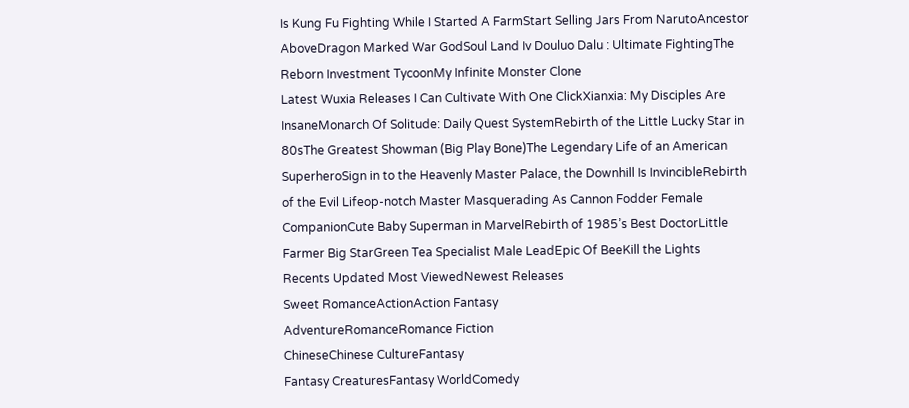Is Kung Fu Fighting While I Started A FarmStart Selling Jars From NarutoAncestor AboveDragon Marked War GodSoul Land Iv Douluo Dalu : Ultimate FightingThe Reborn Investment TycoonMy Infinite Monster Clone
Latest Wuxia Releases I Can Cultivate With One ClickXianxia: My Disciples Are InsaneMonarch Of Solitude: Daily Quest SystemRebirth of the Little Lucky Star in 80sThe Greatest Showman (Big Play Bone)The Legendary Life of an American SuperheroSign in to the Heavenly Master Palace, the Downhill Is InvincibleRebirth of the Evil Lifeop-notch Master Masquerading As Cannon Fodder Female CompanionCute Baby Superman in MarvelRebirth of 1985’s Best DoctorLittle Farmer Big StarGreen Tea Specialist Male LeadEpic Of BeeKill the Lights
Recents Updated Most ViewedNewest Releases
Sweet RomanceActionAction Fantasy
AdventureRomanceRomance Fiction
ChineseChinese CultureFantasy
Fantasy CreaturesFantasy WorldComedy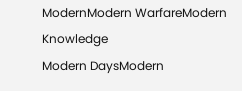ModernModern WarfareModern Knowledge
Modern DaysModern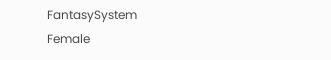FantasySystem
Female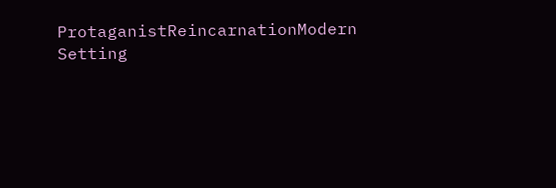ProtaganistReincarnationModern Setting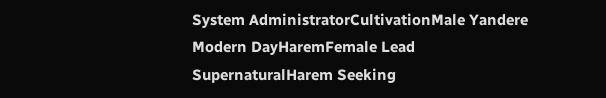System AdministratorCultivationMale Yandere
Modern DayHaremFemale Lead
SupernaturalHarem Seeking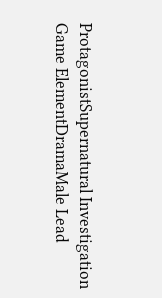ProtagonistSupernatural Investigation
Game ElementDramaMale Lead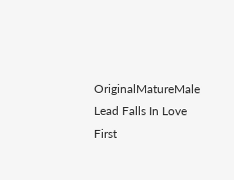OriginalMatureMale Lead Falls In Love First